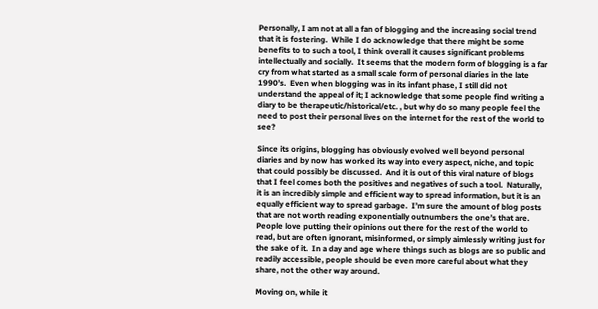Personally, I am not at all a fan of blogging and the increasing social trend that it is fostering.  While I do acknowledge that there might be some benefits to to such a tool, I think overall it causes significant problems intellectually and socially.  It seems that the modern form of blogging is a far cry from what started as a small scale form of personal diaries in the late 1990’s.  Even when blogging was in its infant phase, I still did not understand the appeal of it; I acknowledge that some people find writing a diary to be therapeutic/historical/etc. , but why do so many people feel the need to post their personal lives on the internet for the rest of the world to see?

Since its origins, blogging has obviously evolved well beyond personal diaries and by now has worked its way into every aspect, niche, and topic that could possibly be discussed.  And it is out of this viral nature of blogs that I feel comes both the positives and negatives of such a tool.  Naturally, it is an incredibly simple and efficient way to spread information, but it is an equally efficient way to spread garbage.  I’m sure the amount of blog posts that are not worth reading exponentially outnumbers the one’s that are. People love putting their opinions out there for the rest of the world to read, but are often ignorant, misinformed, or simply aimlessly writing just for the sake of it.  In a day and age where things such as blogs are so public and readily accessible, people should be even more careful about what they share, not the other way around.

Moving on, while it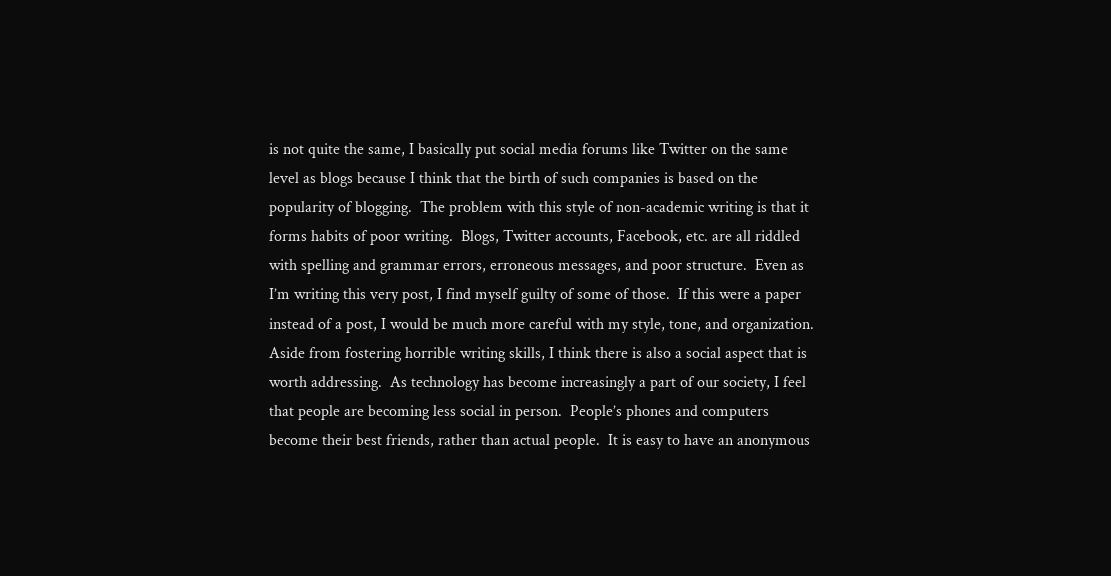is not quite the same, I basically put social media forums like Twitter on the same level as blogs because I think that the birth of such companies is based on the popularity of blogging.  The problem with this style of non-academic writing is that it forms habits of poor writing.  Blogs, Twitter accounts, Facebook, etc. are all riddled with spelling and grammar errors, erroneous messages, and poor structure.  Even as I’m writing this very post, I find myself guilty of some of those.  If this were a paper instead of a post, I would be much more careful with my style, tone, and organization.  Aside from fostering horrible writing skills, I think there is also a social aspect that is worth addressing.  As technology has become increasingly a part of our society, I feel that people are becoming less social in person.  People’s phones and computers become their best friends, rather than actual people.  It is easy to have an anonymous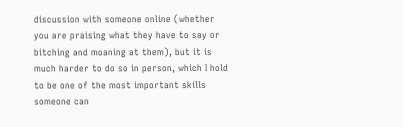discussion with someone online (whether you are praising what they have to say or bitching and moaning at them), but it is much harder to do so in person, which I hold to be one of the most important skills someone can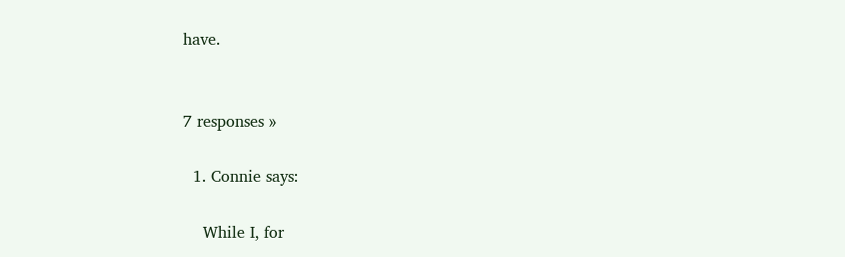have.


7 responses »

  1. Connie says:

    While I, for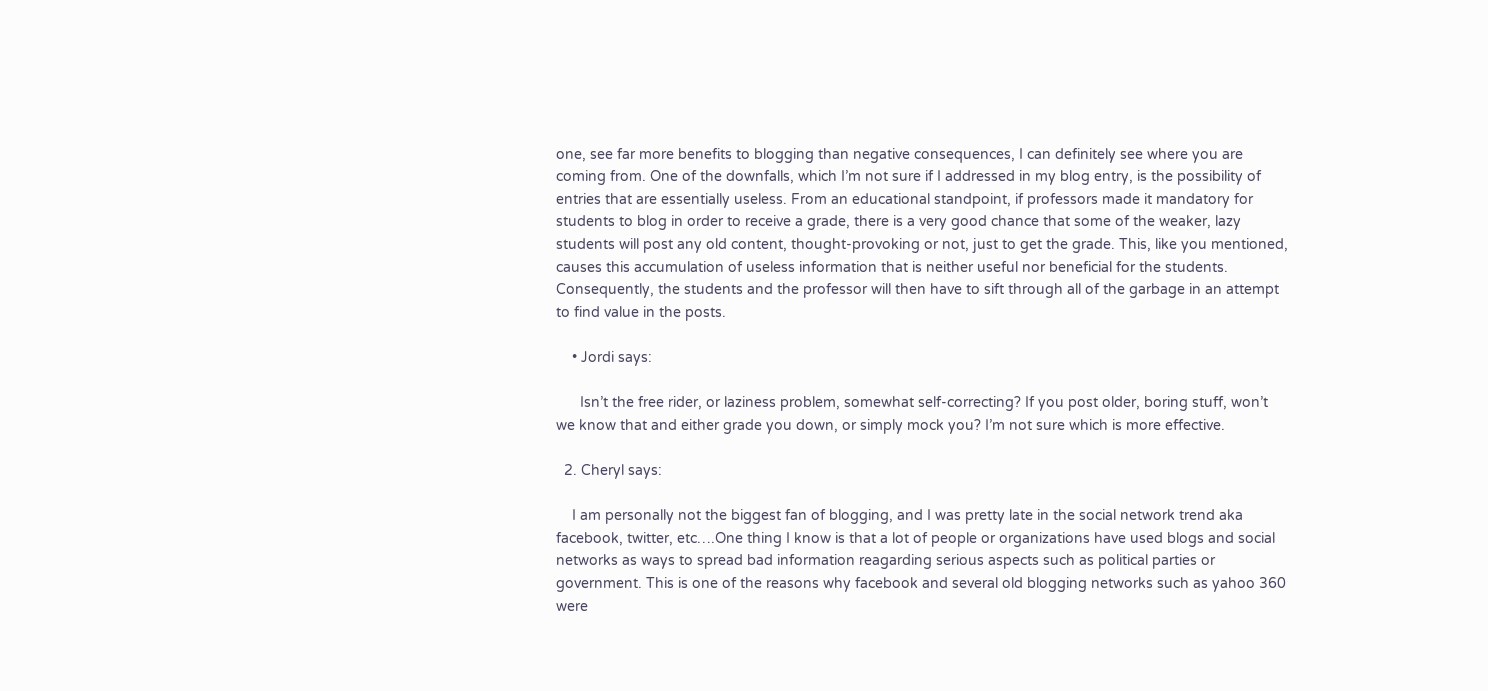one, see far more benefits to blogging than negative consequences, I can definitely see where you are coming from. One of the downfalls, which I’m not sure if I addressed in my blog entry, is the possibility of entries that are essentially useless. From an educational standpoint, if professors made it mandatory for students to blog in order to receive a grade, there is a very good chance that some of the weaker, lazy students will post any old content, thought-provoking or not, just to get the grade. This, like you mentioned, causes this accumulation of useless information that is neither useful nor beneficial for the students. Consequently, the students and the professor will then have to sift through all of the garbage in an attempt to find value in the posts.

    • Jordi says:

      Isn’t the free rider, or laziness problem, somewhat self-correcting? If you post older, boring stuff, won’t we know that and either grade you down, or simply mock you? I’m not sure which is more effective.

  2. Cheryl says:

    I am personally not the biggest fan of blogging, and I was pretty late in the social network trend aka facebook, twitter, etc….One thing I know is that a lot of people or organizations have used blogs and social networks as ways to spread bad information reagarding serious aspects such as political parties or government. This is one of the reasons why facebook and several old blogging networks such as yahoo 360 were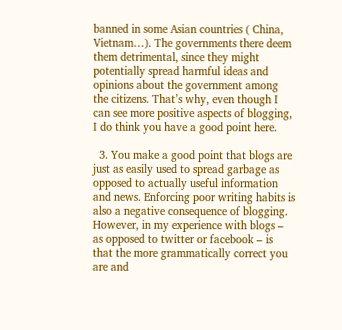banned in some Asian countries ( China, Vietnam…). The governments there deem them detrimental, since they might potentially spread harmful ideas and opinions about the government among the citizens. That’s why, even though I can see more positive aspects of blogging, I do think you have a good point here.

  3. You make a good point that blogs are just as easily used to spread garbage as opposed to actually useful information and news. Enforcing poor writing habits is also a negative consequence of blogging. However, in my experience with blogs – as opposed to twitter or facebook – is that the more grammatically correct you are and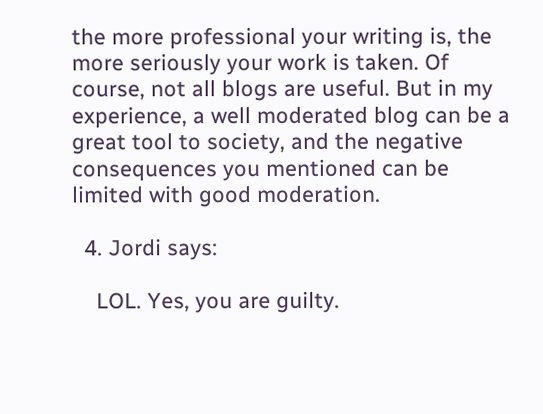the more professional your writing is, the more seriously your work is taken. Of course, not all blogs are useful. But in my experience, a well moderated blog can be a great tool to society, and the negative consequences you mentioned can be limited with good moderation.

  4. Jordi says:

    LOL. Yes, you are guilty.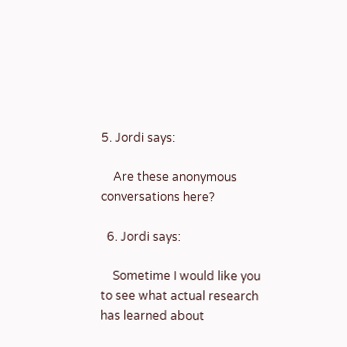5. Jordi says:

    Are these anonymous conversations here?

  6. Jordi says:

    Sometime I would like you to see what actual research has learned about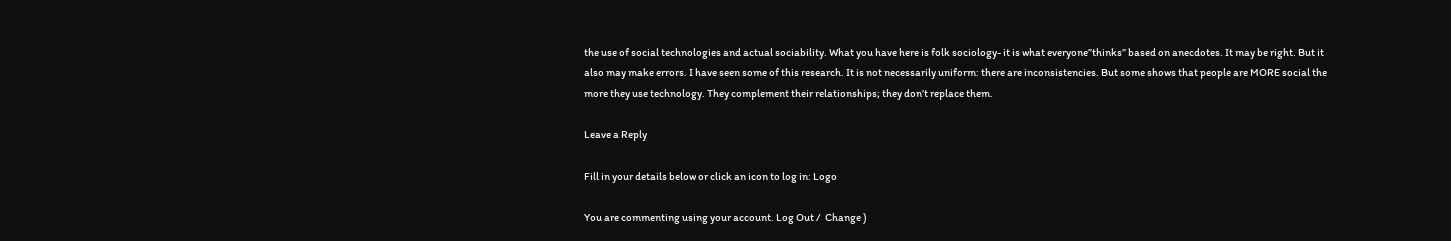the use of social technologies and actual sociability. What you have here is folk sociology- it is what everyone”thinks” based on anecdotes. It may be right. But it also may make errors. I have seen some of this research. It is not necessarily uniform: there are inconsistencies. But some shows that people are MORE social the more they use technology. They complement their relationships; they don’t replace them.

Leave a Reply

Fill in your details below or click an icon to log in: Logo

You are commenting using your account. Log Out /  Change )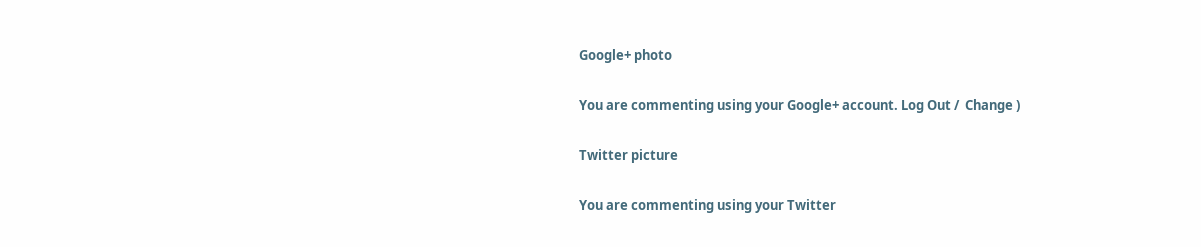Google+ photo

You are commenting using your Google+ account. Log Out /  Change )

Twitter picture

You are commenting using your Twitter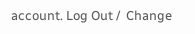account. Log Out /  Change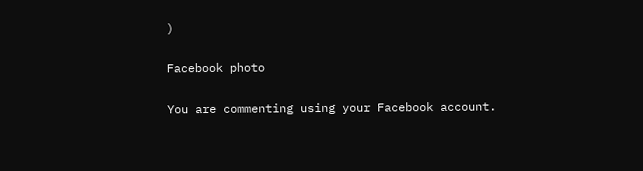)

Facebook photo

You are commenting using your Facebook account.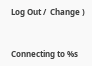Log Out /  Change )


Connecting to %s